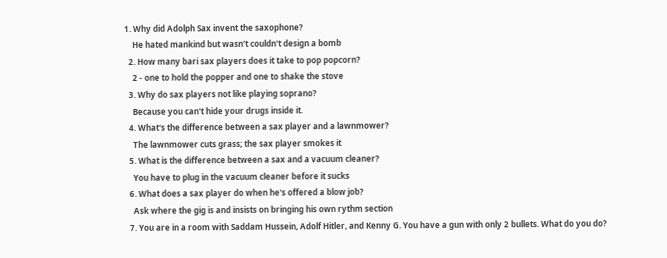1. Why did Adolph Sax invent the saxophone?
    He hated mankind but wasn't couldn't design a bomb
  2. How many bari sax players does it take to pop popcorn?
    2 - one to hold the popper and one to shake the stove
  3. Why do sax players not like playing soprano?
    Because you can't hide your drugs inside it.
  4. What's the difference between a sax player and a lawnmower?
    The lawnmower cuts grass; the sax player smokes it
  5. What is the difference between a sax and a vacuum cleaner?
    You have to plug in the vacuum cleaner before it sucks
  6. What does a sax player do when he's offered a blow job?
    Ask where the gig is and insists on bringing his own rythm section
  7. You are in a room with Saddam Hussein, Adolf Hitler, and Kenny G. You have a gun with only 2 bullets. What do you do?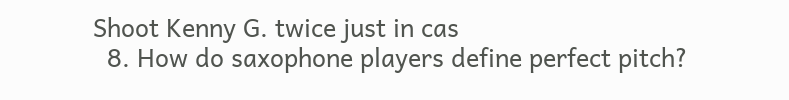Shoot Kenny G. twice just in cas
  8. How do saxophone players define perfect pitch?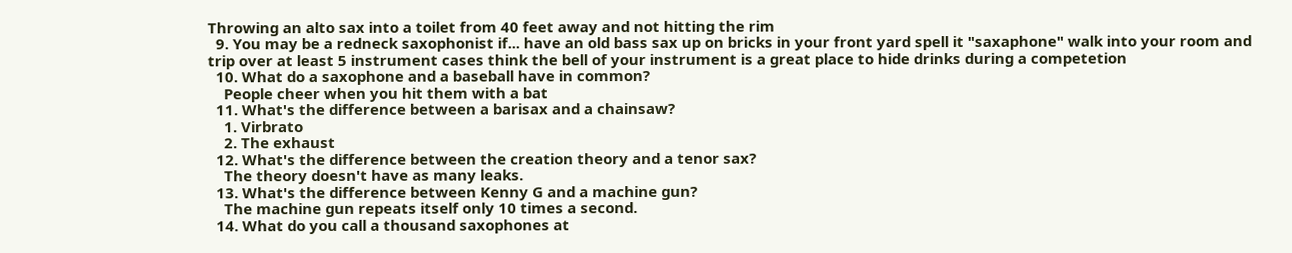Throwing an alto sax into a toilet from 40 feet away and not hitting the rim
  9. You may be a redneck saxophonist if... have an old bass sax up on bricks in your front yard spell it "saxaphone" walk into your room and trip over at least 5 instrument cases think the bell of your instrument is a great place to hide drinks during a competetion
  10. What do a saxophone and a baseball have in common?
    People cheer when you hit them with a bat
  11. What's the difference between a barisax and a chainsaw?
    1. Virbrato
    2. The exhaust
  12. What's the difference between the creation theory and a tenor sax?
    The theory doesn't have as many leaks.
  13. What's the difference between Kenny G and a machine gun?
    The machine gun repeats itself only 10 times a second.
  14. What do you call a thousand saxophones at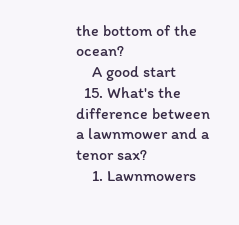the bottom of the ocean?
    A good start
  15. What's the difference between a lawnmower and a tenor sax?
    1. Lawnmowers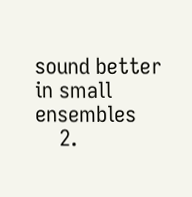sound better in small ensembles
    2.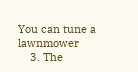You can tune a lawnmower
    3. The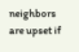neighbors are upset if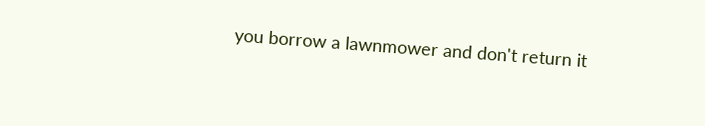you borrow a lawnmower and don't return it